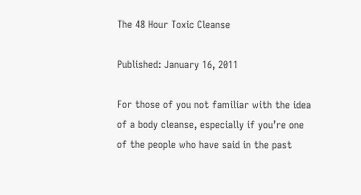The 48 Hour Toxic Cleanse

Published: January 16, 2011

For those of you not familiar with the idea of a body cleanse, especially if you’re one of the people who have said in the past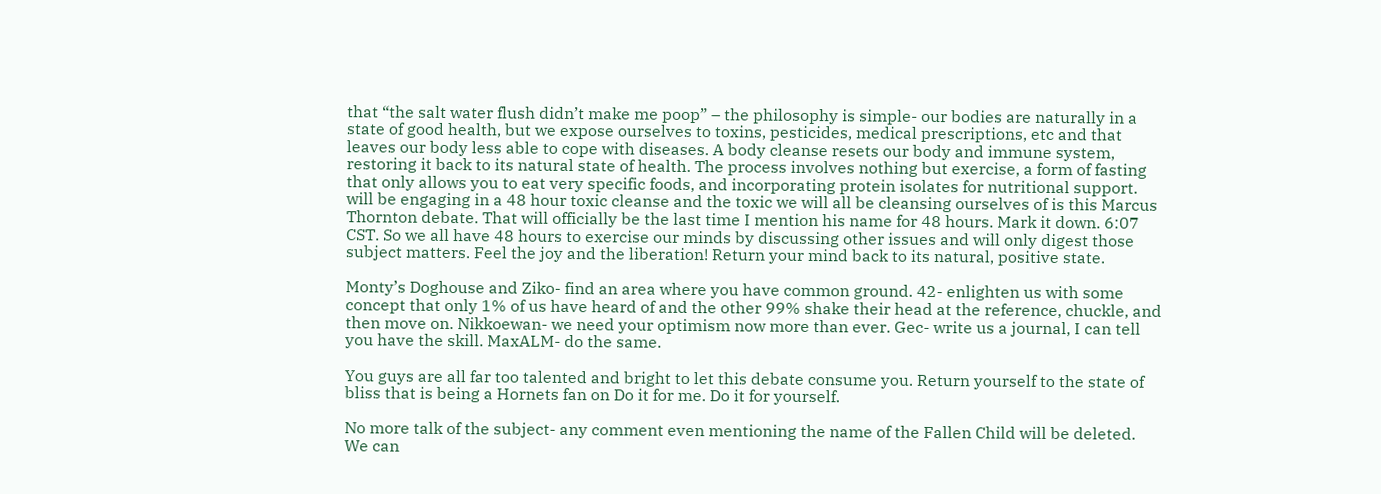that “the salt water flush didn’t make me poop” – the philosophy is simple- our bodies are naturally in a state of good health, but we expose ourselves to toxins, pesticides, medical prescriptions, etc and that leaves our body less able to cope with diseases. A body cleanse resets our body and immune system, restoring it back to its natural state of health. The process involves nothing but exercise, a form of fasting that only allows you to eat very specific foods, and incorporating protein isolates for nutritional support. will be engaging in a 48 hour toxic cleanse and the toxic we will all be cleansing ourselves of is this Marcus Thornton debate. That will officially be the last time I mention his name for 48 hours. Mark it down. 6:07 CST. So we all have 48 hours to exercise our minds by discussing other issues and will only digest those subject matters. Feel the joy and the liberation! Return your mind back to its natural, positive state.

Monty’s Doghouse and Ziko- find an area where you have common ground. 42- enlighten us with some concept that only 1% of us have heard of and the other 99% shake their head at the reference, chuckle, and then move on. Nikkoewan- we need your optimism now more than ever. Gec- write us a journal, I can tell you have the skill. MaxALM- do the same.

You guys are all far too talented and bright to let this debate consume you. Return yourself to the state of bliss that is being a Hornets fan on Do it for me. Do it for yourself.

No more talk of the subject- any comment even mentioning the name of the Fallen Child will be deleted. We can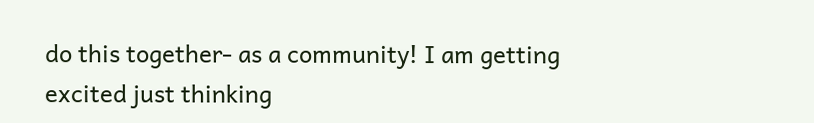do this together- as a community! I am getting excited just thinking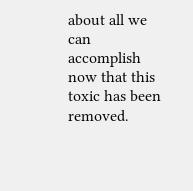about all we can accomplish now that this toxic has been removed.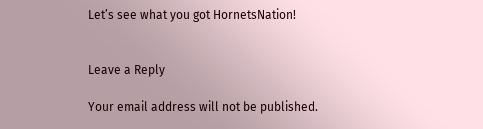Let’s see what you got HornetsNation!


Leave a Reply

Your email address will not be published.